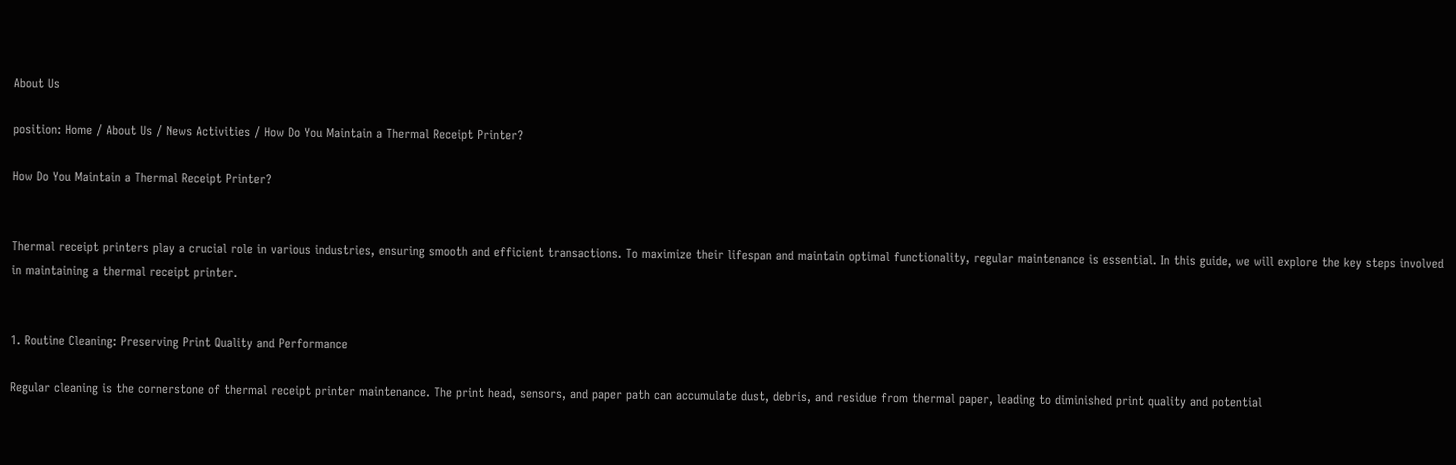About Us

position: Home / About Us / News Activities / How Do You Maintain a Thermal Receipt Printer?

How Do You Maintain a Thermal Receipt Printer?


Thermal receipt printers play a crucial role in various industries, ensuring smooth and efficient transactions. To maximize their lifespan and maintain optimal functionality, regular maintenance is essential. In this guide, we will explore the key steps involved in maintaining a thermal receipt printer.


1. Routine Cleaning: Preserving Print Quality and Performance

Regular cleaning is the cornerstone of thermal receipt printer maintenance. The print head, sensors, and paper path can accumulate dust, debris, and residue from thermal paper, leading to diminished print quality and potential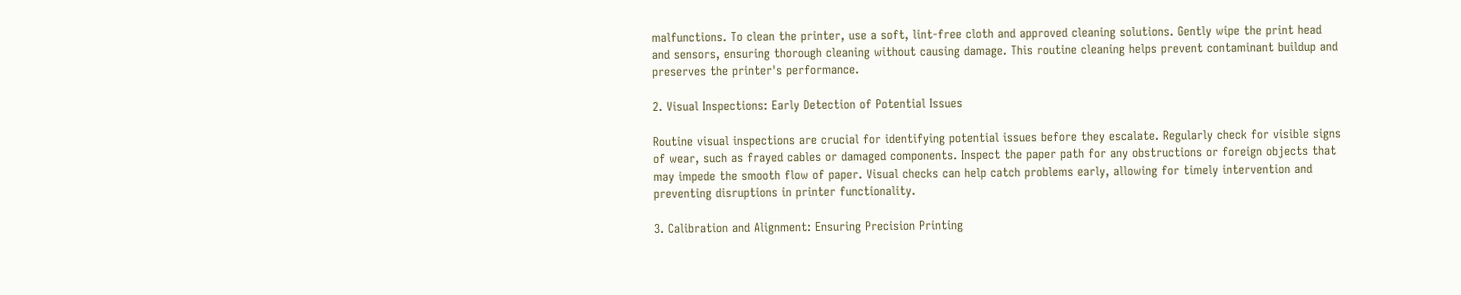malfunctions. To clean the printer, use a soft, lint-free cloth and approved cleaning solutions. Gently wipe the print head and sensors, ensuring thorough cleaning without causing damage. This routine cleaning helps prevent contaminant buildup and preserves the printer's performance.

2. Visual Inspections: Early Detection of Potential Issues

Routine visual inspections are crucial for identifying potential issues before they escalate. Regularly check for visible signs of wear, such as frayed cables or damaged components. Inspect the paper path for any obstructions or foreign objects that may impede the smooth flow of paper. Visual checks can help catch problems early, allowing for timely intervention and preventing disruptions in printer functionality.

3. Calibration and Alignment: Ensuring Precision Printing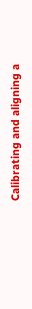Calibrating and aligning a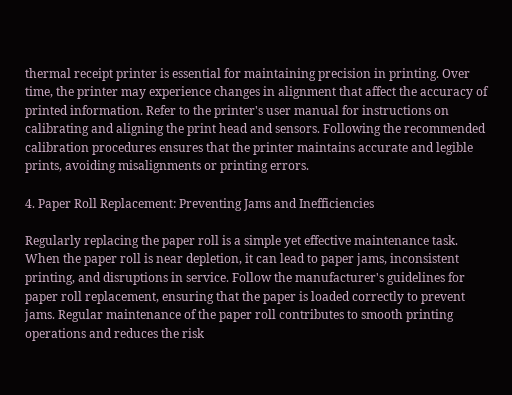thermal receipt printer is essential for maintaining precision in printing. Over time, the printer may experience changes in alignment that affect the accuracy of printed information. Refer to the printer's user manual for instructions on calibrating and aligning the print head and sensors. Following the recommended calibration procedures ensures that the printer maintains accurate and legible prints, avoiding misalignments or printing errors.

4. Paper Roll Replacement: Preventing Jams and Inefficiencies

Regularly replacing the paper roll is a simple yet effective maintenance task. When the paper roll is near depletion, it can lead to paper jams, inconsistent printing, and disruptions in service. Follow the manufacturer's guidelines for paper roll replacement, ensuring that the paper is loaded correctly to prevent jams. Regular maintenance of the paper roll contributes to smooth printing operations and reduces the risk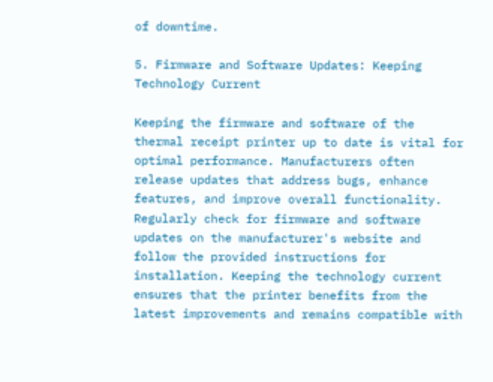of downtime.

5. Firmware and Software Updates: Keeping Technology Current

Keeping the firmware and software of the thermal receipt printer up to date is vital for optimal performance. Manufacturers often release updates that address bugs, enhance features, and improve overall functionality. Regularly check for firmware and software updates on the manufacturer's website and follow the provided instructions for installation. Keeping the technology current ensures that the printer benefits from the latest improvements and remains compatible with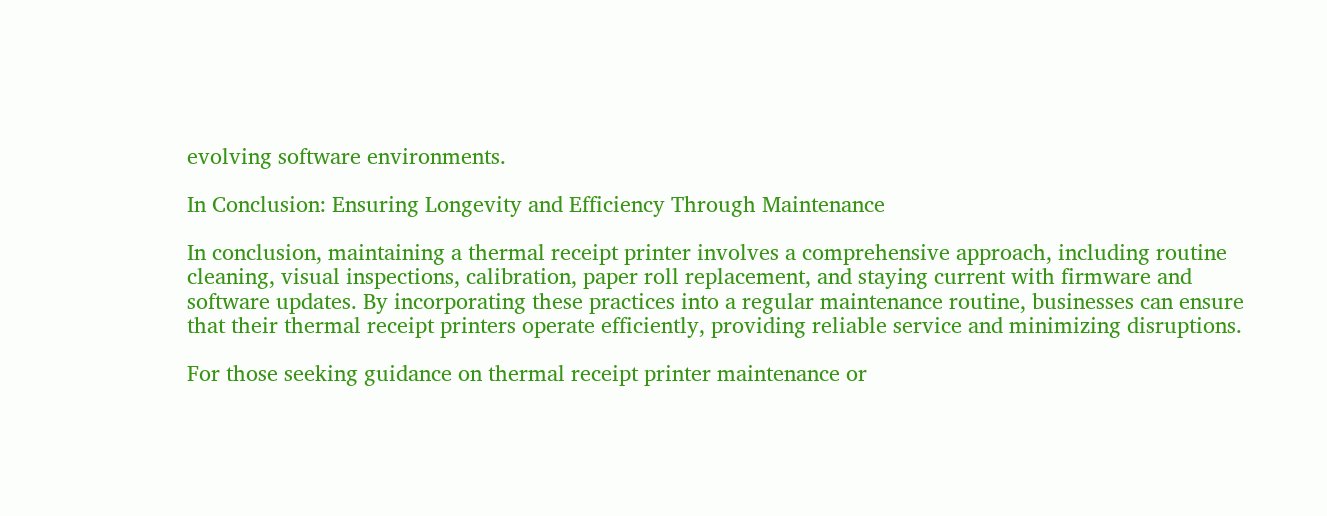evolving software environments.

In Conclusion: Ensuring Longevity and Efficiency Through Maintenance

In conclusion, maintaining a thermal receipt printer involves a comprehensive approach, including routine cleaning, visual inspections, calibration, paper roll replacement, and staying current with firmware and software updates. By incorporating these practices into a regular maintenance routine, businesses can ensure that their thermal receipt printers operate efficiently, providing reliable service and minimizing disruptions.

For those seeking guidance on thermal receipt printer maintenance or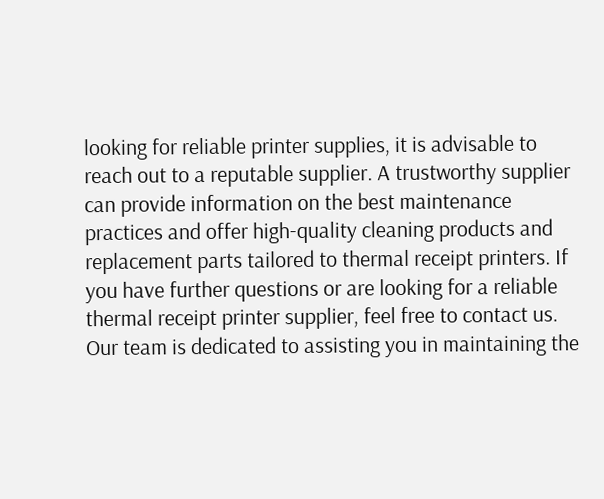looking for reliable printer supplies, it is advisable to reach out to a reputable supplier. A trustworthy supplier can provide information on the best maintenance practices and offer high-quality cleaning products and replacement parts tailored to thermal receipt printers. If you have further questions or are looking for a reliable thermal receipt printer supplier, feel free to contact us. Our team is dedicated to assisting you in maintaining the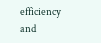efficiency and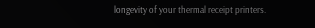longevity of your thermal receipt printers.